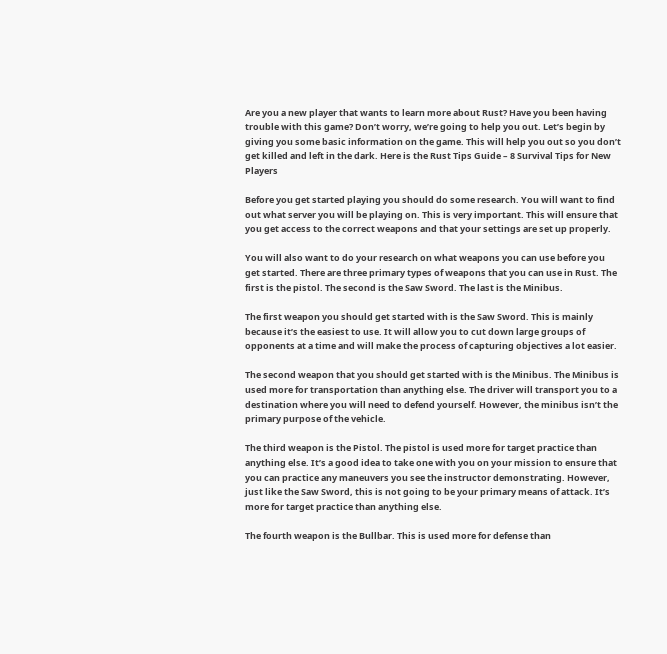Are you a new player that wants to learn more about Rust? Have you been having trouble with this game? Don’t worry, we’re going to help you out. Let’s begin by giving you some basic information on the game. This will help you out so you don’t get killed and left in the dark. Here is the Rust Tips Guide – 8 Survival Tips for New Players

Before you get started playing you should do some research. You will want to find out what server you will be playing on. This is very important. This will ensure that you get access to the correct weapons and that your settings are set up properly.

You will also want to do your research on what weapons you can use before you get started. There are three primary types of weapons that you can use in Rust. The first is the pistol. The second is the Saw Sword. The last is the Minibus.

The first weapon you should get started with is the Saw Sword. This is mainly because it’s the easiest to use. It will allow you to cut down large groups of opponents at a time and will make the process of capturing objectives a lot easier.

The second weapon that you should get started with is the Minibus. The Minibus is used more for transportation than anything else. The driver will transport you to a destination where you will need to defend yourself. However, the minibus isn’t the primary purpose of the vehicle.

The third weapon is the Pistol. The pistol is used more for target practice than anything else. It’s a good idea to take one with you on your mission to ensure that you can practice any maneuvers you see the instructor demonstrating. However, just like the Saw Sword, this is not going to be your primary means of attack. It’s more for target practice than anything else.

The fourth weapon is the Bullbar. This is used more for defense than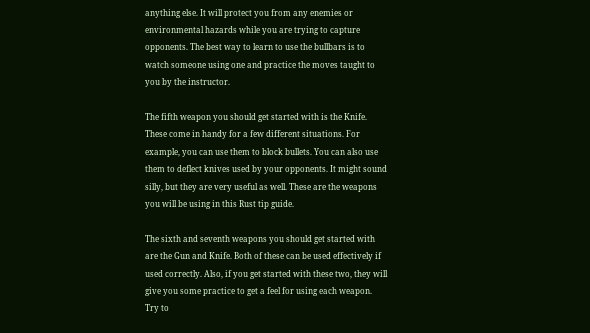anything else. It will protect you from any enemies or environmental hazards while you are trying to capture opponents. The best way to learn to use the bullbars is to watch someone using one and practice the moves taught to you by the instructor.

The fifth weapon you should get started with is the Knife. These come in handy for a few different situations. For example, you can use them to block bullets. You can also use them to deflect knives used by your opponents. It might sound silly, but they are very useful as well. These are the weapons you will be using in this Rust tip guide.

The sixth and seventh weapons you should get started with are the Gun and Knife. Both of these can be used effectively if used correctly. Also, if you get started with these two, they will give you some practice to get a feel for using each weapon. Try to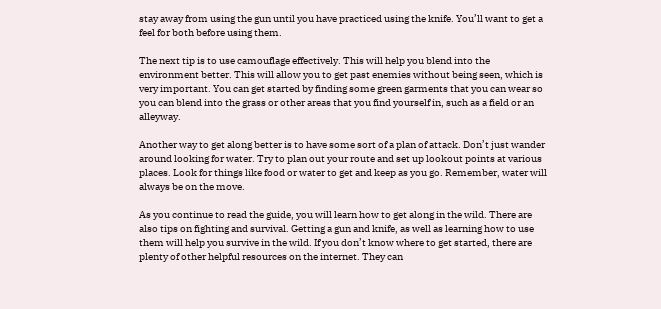stay away from using the gun until you have practiced using the knife. You’ll want to get a feel for both before using them.

The next tip is to use camouflage effectively. This will help you blend into the environment better. This will allow you to get past enemies without being seen, which is very important. You can get started by finding some green garments that you can wear so you can blend into the grass or other areas that you find yourself in, such as a field or an alleyway.

Another way to get along better is to have some sort of a plan of attack. Don’t just wander around looking for water. Try to plan out your route and set up lookout points at various places. Look for things like food or water to get and keep as you go. Remember, water will always be on the move.

As you continue to read the guide, you will learn how to get along in the wild. There are also tips on fighting and survival. Getting a gun and knife, as well as learning how to use them will help you survive in the wild. If you don’t know where to get started, there are plenty of other helpful resources on the internet. They can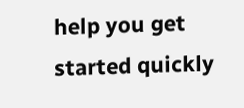help you get started quickly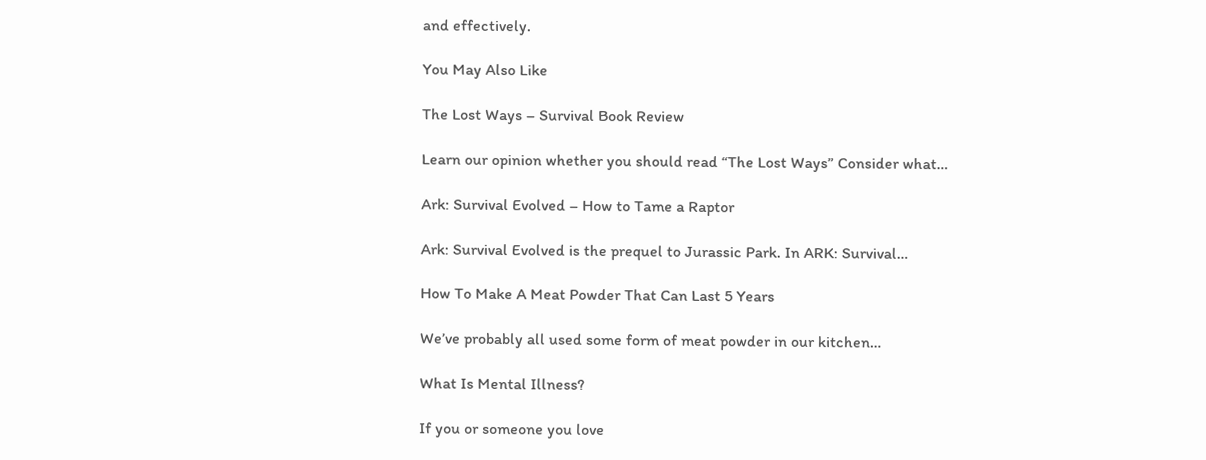and effectively.

You May Also Like

The Lost Ways – Survival Book Review

Learn our opinion whether you should read “The Lost Ways” Consider what…

Ark: Survival Evolved – How to Tame a Raptor

Ark: Survival Evolved is the prequel to Jurassic Park. In ARK: Survival…

How To Make A Meat Powder That Can Last 5 Years

We’ve probably all used some form of meat powder in our kitchen…

What Is Mental Illness?

If you or someone you love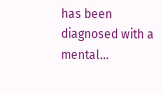has been diagnosed with a mental…